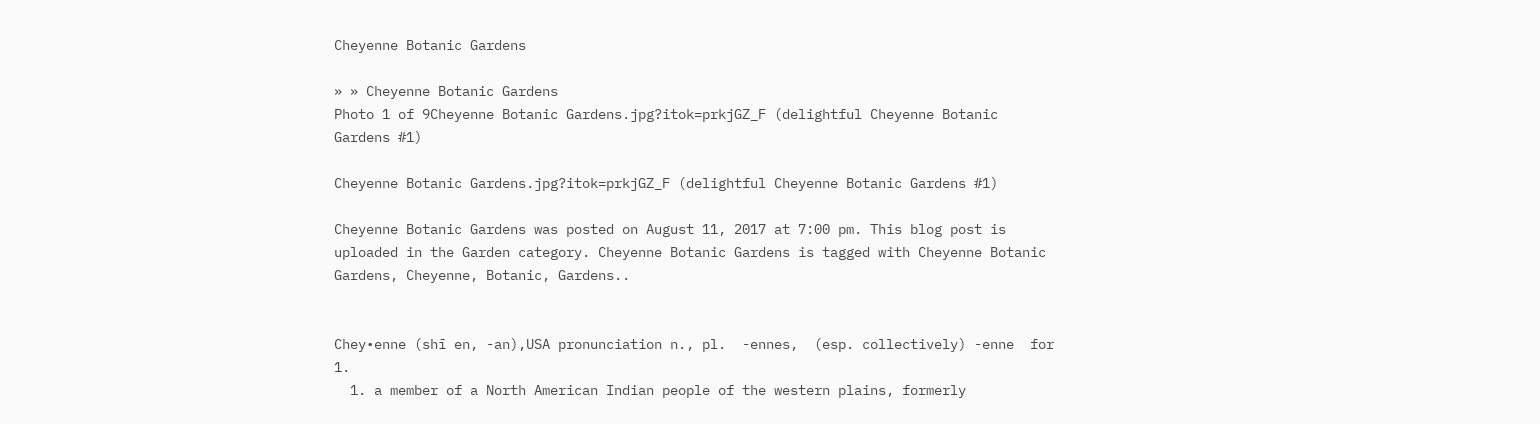Cheyenne Botanic Gardens

» » Cheyenne Botanic Gardens
Photo 1 of 9Cheyenne Botanic Gardens.jpg?itok=prkjGZ_F (delightful Cheyenne Botanic Gardens #1)

Cheyenne Botanic Gardens.jpg?itok=prkjGZ_F (delightful Cheyenne Botanic Gardens #1)

Cheyenne Botanic Gardens was posted on August 11, 2017 at 7:00 pm. This blog post is uploaded in the Garden category. Cheyenne Botanic Gardens is tagged with Cheyenne Botanic Gardens, Cheyenne, Botanic, Gardens..


Chey•enne (shī en, -an),USA pronunciation n., pl.  -ennes,  (esp. collectively) -enne  for 1.
  1. a member of a North American Indian people of the western plains, formerly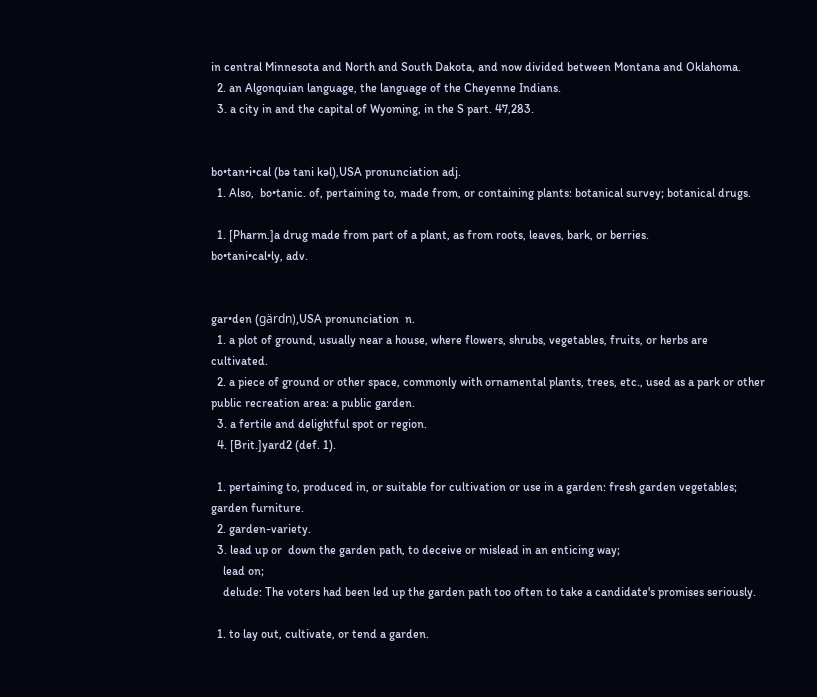in central Minnesota and North and South Dakota, and now divided between Montana and Oklahoma.
  2. an Algonquian language, the language of the Cheyenne Indians.
  3. a city in and the capital of Wyoming, in the S part. 47,283.


bo•tan•i•cal (bə tani kəl),USA pronunciation adj.
  1. Also,  bo•tanic. of, pertaining to, made from, or containing plants: botanical survey; botanical drugs.

  1. [Pharm.]a drug made from part of a plant, as from roots, leaves, bark, or berries.
bo•tani•cal•ly, adv.


gar•den (gärdn),USA pronunciation  n.
  1. a plot of ground, usually near a house, where flowers, shrubs, vegetables, fruits, or herbs are cultivated.
  2. a piece of ground or other space, commonly with ornamental plants, trees, etc., used as a park or other public recreation area: a public garden.
  3. a fertile and delightful spot or region.
  4. [Brit.]yard2 (def. 1).

  1. pertaining to, produced in, or suitable for cultivation or use in a garden: fresh garden vegetables; garden furniture.
  2. garden-variety.
  3. lead up or  down the garden path, to deceive or mislead in an enticing way;
    lead on;
    delude: The voters had been led up the garden path too often to take a candidate's promises seriously.

  1. to lay out, cultivate, or tend a garden.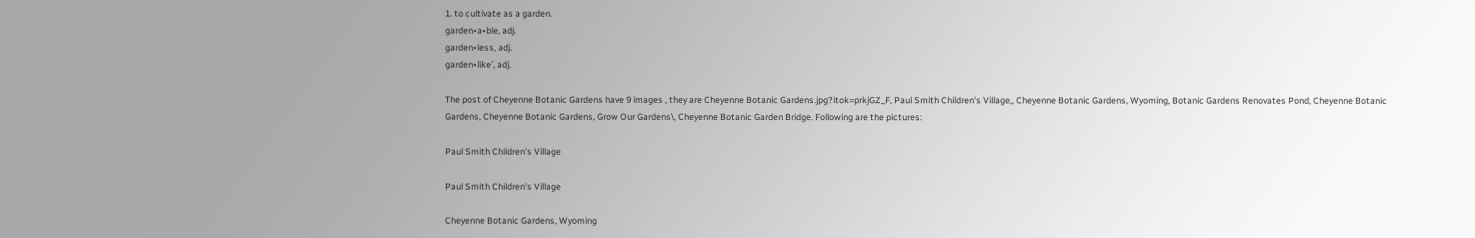1. to cultivate as a garden.
garden•a•ble, adj.
garden•less, adj.
garden•like′, adj.

The post of Cheyenne Botanic Gardens have 9 images , they are Cheyenne Botanic Gardens.jpg?itok=prkjGZ_F, Paul Smith Children's Village,, Cheyenne Botanic Gardens, Wyoming, Botanic Gardens Renovates Pond, Cheyenne Botanic Gardens, Cheyenne Botanic Gardens, Grow Our Gardens\, Cheyenne Botanic Garden Bridge. Following are the pictures:

Paul Smith Children's Village

Paul Smith Children's Village

Cheyenne Botanic Gardens, Wyoming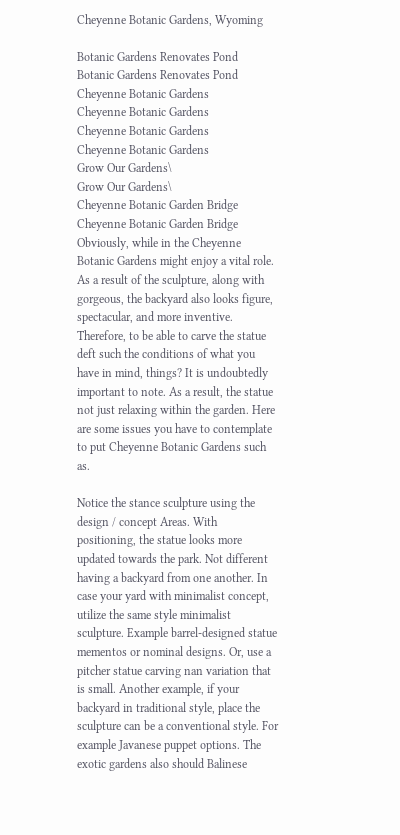Cheyenne Botanic Gardens, Wyoming

Botanic Gardens Renovates Pond
Botanic Gardens Renovates Pond
Cheyenne Botanic Gardens
Cheyenne Botanic Gardens
Cheyenne Botanic Gardens
Cheyenne Botanic Gardens
Grow Our Gardens\
Grow Our Gardens\
Cheyenne Botanic Garden Bridge
Cheyenne Botanic Garden Bridge
Obviously, while in the Cheyenne Botanic Gardens might enjoy a vital role. As a result of the sculpture, along with gorgeous, the backyard also looks figure, spectacular, and more inventive. Therefore, to be able to carve the statue deft such the conditions of what you have in mind, things? It is undoubtedly important to note. As a result, the statue not just relaxing within the garden. Here are some issues you have to contemplate to put Cheyenne Botanic Gardens such as.

Notice the stance sculpture using the design / concept Areas. With positioning, the statue looks more updated towards the park. Not different having a backyard from one another. In case your yard with minimalist concept, utilize the same style minimalist sculpture. Example barrel-designed statue mementos or nominal designs. Or, use a pitcher statue carving nan variation that is small. Another example, if your backyard in traditional style, place the sculpture can be a conventional style. For example Javanese puppet options. The exotic gardens also should Balinese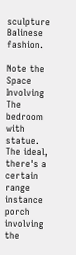sculpture Balinese fashion.

Note the Space Involving The bedroom with statue. The ideal, there's a certain range instance porch involving the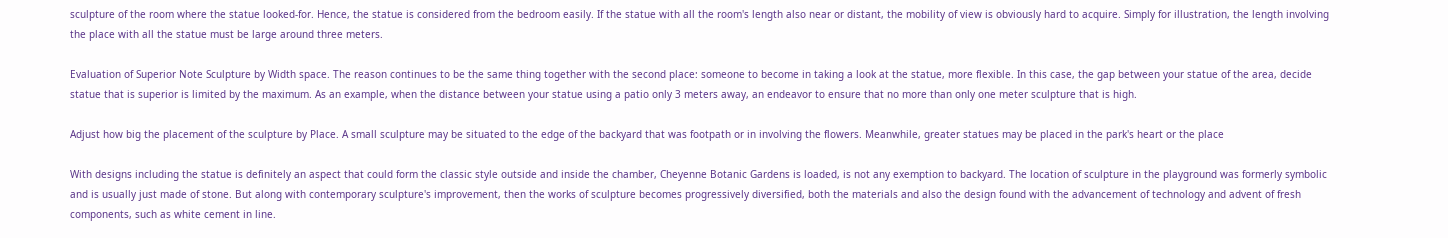sculpture of the room where the statue looked-for. Hence, the statue is considered from the bedroom easily. If the statue with all the room's length also near or distant, the mobility of view is obviously hard to acquire. Simply for illustration, the length involving the place with all the statue must be large around three meters.

Evaluation of Superior Note Sculpture by Width space. The reason continues to be the same thing together with the second place: someone to become in taking a look at the statue, more flexible. In this case, the gap between your statue of the area, decide statue that is superior is limited by the maximum. As an example, when the distance between your statue using a patio only 3 meters away, an endeavor to ensure that no more than only one meter sculpture that is high.

Adjust how big the placement of the sculpture by Place. A small sculpture may be situated to the edge of the backyard that was footpath or in involving the flowers. Meanwhile, greater statues may be placed in the park's heart or the place

With designs including the statue is definitely an aspect that could form the classic style outside and inside the chamber, Cheyenne Botanic Gardens is loaded, is not any exemption to backyard. The location of sculpture in the playground was formerly symbolic and is usually just made of stone. But along with contemporary sculpture's improvement, then the works of sculpture becomes progressively diversified, both the materials and also the design found with the advancement of technology and advent of fresh components, such as white cement in line.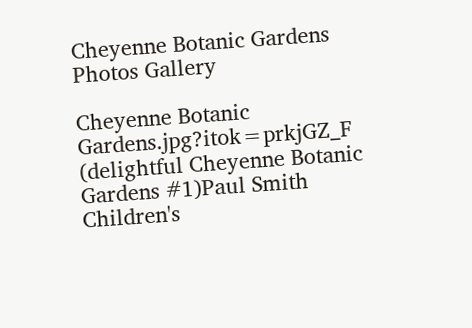Cheyenne Botanic Gardens Photos Gallery

Cheyenne Botanic Gardens.jpg?itok=prkjGZ_F (delightful Cheyenne Botanic Gardens #1)Paul Smith Children's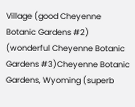Village (good Cheyenne Botanic Gardens #2) (wonderful Cheyenne Botanic Gardens #3)Cheyenne Botanic Gardens, Wyoming (superb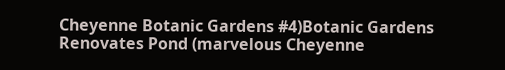Cheyenne Botanic Gardens #4)Botanic Gardens Renovates Pond (marvelous Cheyenne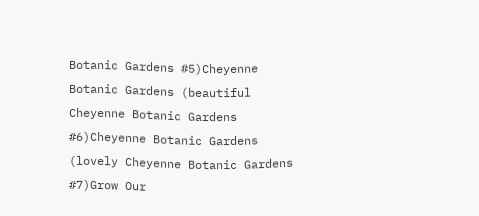Botanic Gardens #5)Cheyenne Botanic Gardens (beautiful Cheyenne Botanic Gardens #6)Cheyenne Botanic Gardens (lovely Cheyenne Botanic Gardens #7)Grow Our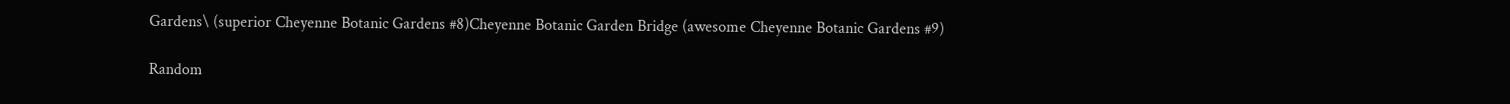Gardens\ (superior Cheyenne Botanic Gardens #8)Cheyenne Botanic Garden Bridge (awesome Cheyenne Botanic Gardens #9)

Random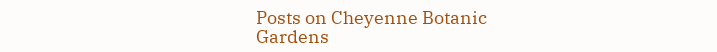Posts on Cheyenne Botanic Gardens